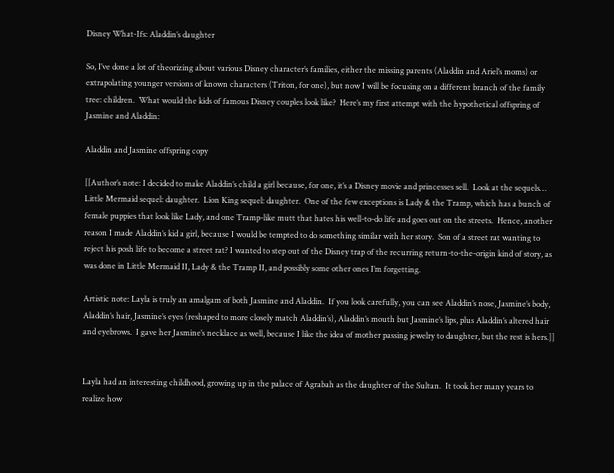Disney What-Ifs: Aladdin’s daughter

So, I’ve done a lot of theorizing about various Disney character’s families, either the missing parents (Aladdin and Ariel’s moms) or extrapolating younger versions of known characters (Triton, for one), but now I will be focusing on a different branch of the family tree: children.  What would the kids of famous Disney couples look like?  Here’s my first attempt with the hypothetical offspring of Jasmine and Aladdin:

Aladdin and Jasmine offspring copy

[[Author’s note: I decided to make Aladdin’s child a girl because, for one, it’s a Disney movie and princesses sell.  Look at the sequels… Little Mermaid sequel: daughter.  Lion King sequel: daughter.  One of the few exceptions is Lady & the Tramp, which has a bunch of female puppies that look like Lady, and one Tramp-like mutt that hates his well-to-do life and goes out on the streets.  Hence, another reason I made Aladdin’s kid a girl, because I would be tempted to do something similar with her story.  Son of a street rat wanting to reject his posh life to become a street rat? I wanted to step out of the Disney trap of the recurring return-to-the-origin kind of story, as was done in Little Mermaid II, Lady & the Tramp II, and possibly some other ones I’m forgetting.

Artistic note: Layla is truly an amalgam of both Jasmine and Aladdin.  If you look carefully, you can see Aladdin’s nose, Jasmine’s body, Aladdin’s hair, Jasmine’s eyes (reshaped to more closely match Aladdin’s), Aladdin’s mouth but Jasmine’s lips, plus Aladdin’s altered hair and eyebrows.  I gave her Jasmine’s necklace as well, because I like the idea of mother passing jewelry to daughter, but the rest is hers.]]


Layla had an interesting childhood, growing up in the palace of Agrabah as the daughter of the Sultan.  It took her many years to realize how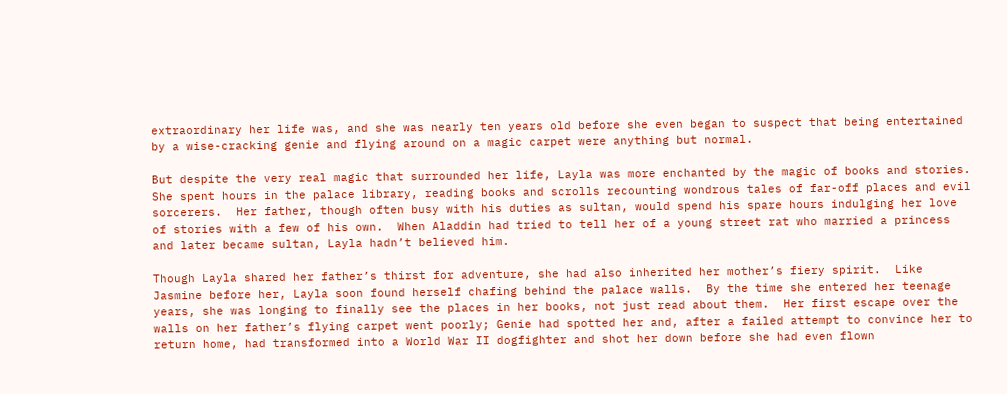extraordinary her life was, and she was nearly ten years old before she even began to suspect that being entertained by a wise-cracking genie and flying around on a magic carpet were anything but normal.

But despite the very real magic that surrounded her life, Layla was more enchanted by the magic of books and stories.  She spent hours in the palace library, reading books and scrolls recounting wondrous tales of far-off places and evil sorcerers.  Her father, though often busy with his duties as sultan, would spend his spare hours indulging her love of stories with a few of his own.  When Aladdin had tried to tell her of a young street rat who married a princess and later became sultan, Layla hadn’t believed him.

Though Layla shared her father’s thirst for adventure, she had also inherited her mother’s fiery spirit.  Like Jasmine before her, Layla soon found herself chafing behind the palace walls.  By the time she entered her teenage years, she was longing to finally see the places in her books, not just read about them.  Her first escape over the walls on her father’s flying carpet went poorly; Genie had spotted her and, after a failed attempt to convince her to return home, had transformed into a World War II dogfighter and shot her down before she had even flown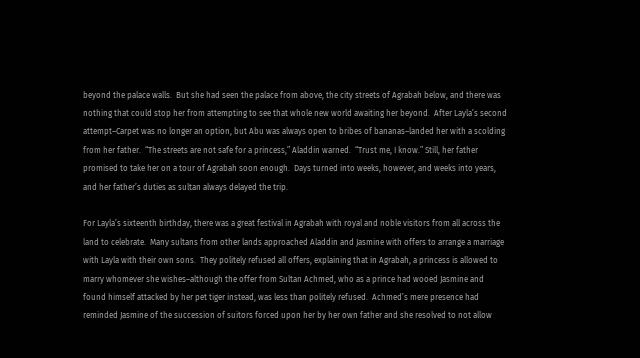beyond the palace walls.  But she had seen the palace from above, the city streets of Agrabah below, and there was nothing that could stop her from attempting to see that whole new world awaiting her beyond.  After Layla’s second attempt–Carpet was no longer an option, but Abu was always open to bribes of bananas–landed her with a scolding from her father.  “The streets are not safe for a princess,” Aladdin warned.  “Trust me, I know.” Still, her father promised to take her on a tour of Agrabah soon enough.  Days turned into weeks, however, and weeks into years, and her father’s duties as sultan always delayed the trip.

For Layla’s sixteenth birthday, there was a great festival in Agrabah with royal and noble visitors from all across the land to celebrate.  Many sultans from other lands approached Aladdin and Jasmine with offers to arrange a marriage with Layla with their own sons.  They politely refused all offers, explaining that in Agrabah, a princess is allowed to marry whomever she wishes–although the offer from Sultan Achmed, who as a prince had wooed Jasmine and found himself attacked by her pet tiger instead, was less than politely refused.  Achmed’s mere presence had reminded Jasmine of the succession of suitors forced upon her by her own father and she resolved to not allow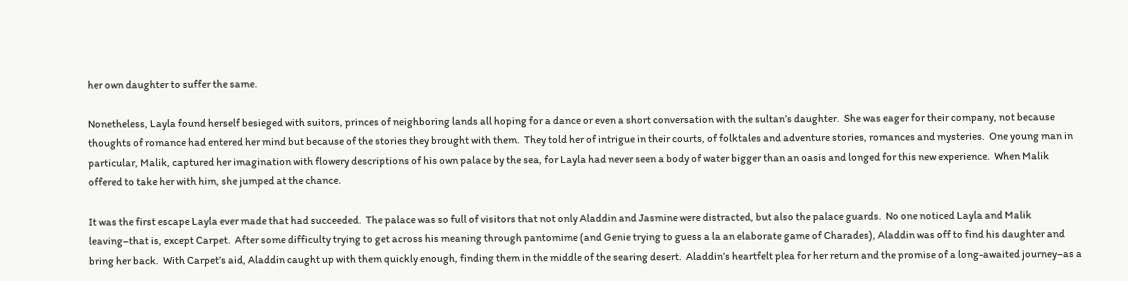her own daughter to suffer the same.

Nonetheless, Layla found herself besieged with suitors, princes of neighboring lands all hoping for a dance or even a short conversation with the sultan’s daughter.  She was eager for their company, not because thoughts of romance had entered her mind but because of the stories they brought with them.  They told her of intrigue in their courts, of folktales and adventure stories, romances and mysteries.  One young man in particular, Malik, captured her imagination with flowery descriptions of his own palace by the sea, for Layla had never seen a body of water bigger than an oasis and longed for this new experience.  When Malik offered to take her with him, she jumped at the chance.

It was the first escape Layla ever made that had succeeded.  The palace was so full of visitors that not only Aladdin and Jasmine were distracted, but also the palace guards.  No one noticed Layla and Malik leaving–that is, except Carpet.  After some difficulty trying to get across his meaning through pantomime (and Genie trying to guess a la an elaborate game of Charades), Aladdin was off to find his daughter and bring her back.  With Carpet’s aid, Aladdin caught up with them quickly enough, finding them in the middle of the searing desert.  Aladdin’s heartfelt plea for her return and the promise of a long-awaited journey–as a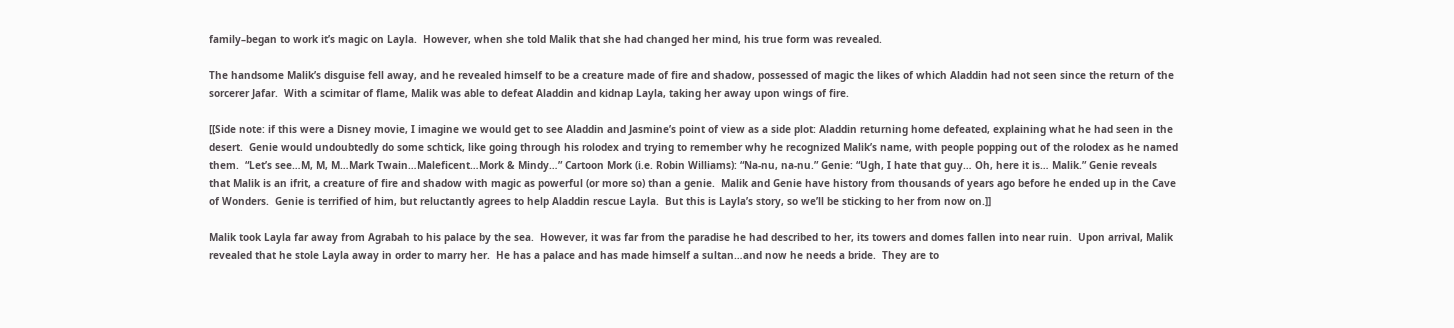family–began to work it’s magic on Layla.  However, when she told Malik that she had changed her mind, his true form was revealed.

The handsome Malik’s disguise fell away, and he revealed himself to be a creature made of fire and shadow, possessed of magic the likes of which Aladdin had not seen since the return of the sorcerer Jafar.  With a scimitar of flame, Malik was able to defeat Aladdin and kidnap Layla, taking her away upon wings of fire.

[[Side note: if this were a Disney movie, I imagine we would get to see Aladdin and Jasmine’s point of view as a side plot: Aladdin returning home defeated, explaining what he had seen in the desert.  Genie would undoubtedly do some schtick, like going through his rolodex and trying to remember why he recognized Malik’s name, with people popping out of the rolodex as he named them.  “Let’s see…M, M, M…Mark Twain…Maleficent…Mork & Mindy…” Cartoon Mork (i.e. Robin Williams): “Na-nu, na-nu.” Genie: “Ugh, I hate that guy… Oh, here it is… Malik.” Genie reveals that Malik is an ifrit, a creature of fire and shadow with magic as powerful (or more so) than a genie.  Malik and Genie have history from thousands of years ago before he ended up in the Cave of Wonders.  Genie is terrified of him, but reluctantly agrees to help Aladdin rescue Layla.  But this is Layla’s story, so we’ll be sticking to her from now on.]]

Malik took Layla far away from Agrabah to his palace by the sea.  However, it was far from the paradise he had described to her, its towers and domes fallen into near ruin.  Upon arrival, Malik revealed that he stole Layla away in order to marry her.  He has a palace and has made himself a sultan…and now he needs a bride.  They are to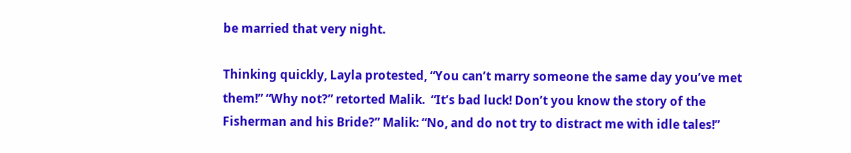be married that very night.

Thinking quickly, Layla protested, “You can’t marry someone the same day you’ve met them!” “Why not?” retorted Malik.  “It’s bad luck! Don’t you know the story of the Fisherman and his Bride?” Malik: “No, and do not try to distract me with idle tales!”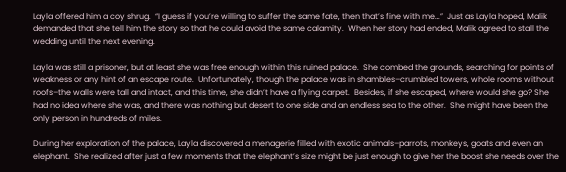Layla offered him a coy shrug.  “I guess if you’re willing to suffer the same fate, then that’s fine with me…”  Just as Layla hoped, Malik demanded that she tell him the story so that he could avoid the same calamity.  When her story had ended, Malik agreed to stall the wedding until the next evening.

Layla was still a prisoner, but at least she was free enough within this ruined palace.  She combed the grounds, searching for points of weakness or any hint of an escape route.  Unfortunately, though the palace was in shambles–crumbled towers, whole rooms without roofs–the walls were tall and intact, and this time, she didn’t have a flying carpet.  Besides, if she escaped, where would she go? She had no idea where she was, and there was nothing but desert to one side and an endless sea to the other.  She might have been the only person in hundreds of miles.

During her exploration of the palace, Layla discovered a menagerie filled with exotic animals–parrots, monkeys, goats and even an elephant.  She realized after just a few moments that the elephant’s size might be just enough to give her the boost she needs over the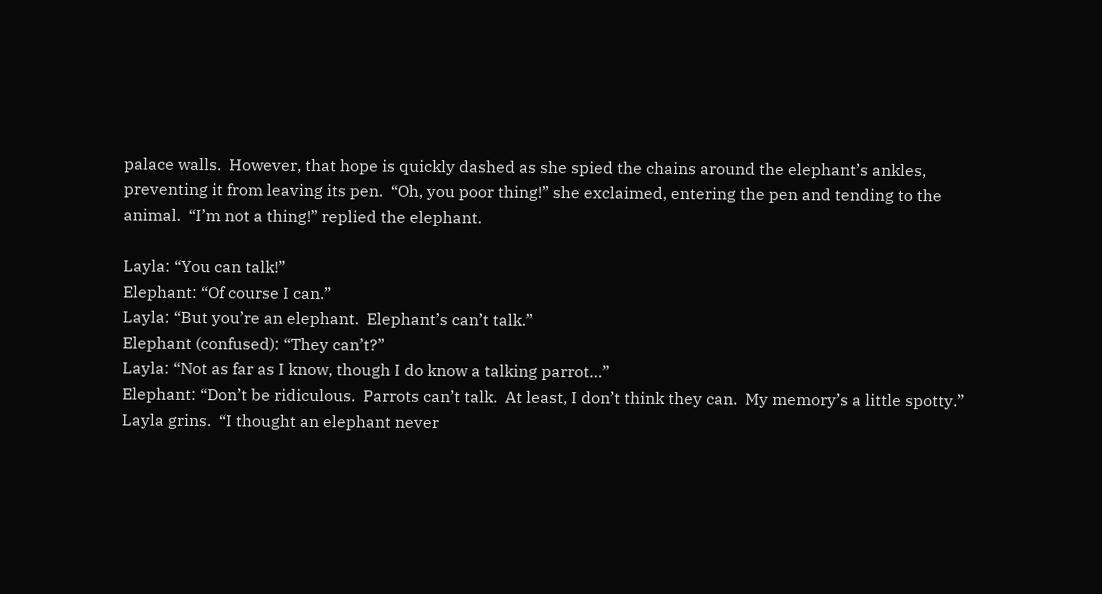palace walls.  However, that hope is quickly dashed as she spied the chains around the elephant’s ankles, preventing it from leaving its pen.  “Oh, you poor thing!” she exclaimed, entering the pen and tending to the animal.  “I’m not a thing!” replied the elephant.

Layla: “You can talk!”
Elephant: “Of course I can.”
Layla: “But you’re an elephant.  Elephant’s can’t talk.”
Elephant (confused): “They can’t?”
Layla: “Not as far as I know, though I do know a talking parrot…”
Elephant: “Don’t be ridiculous.  Parrots can’t talk.  At least, I don’t think they can.  My memory’s a little spotty.”
Layla grins.  “I thought an elephant never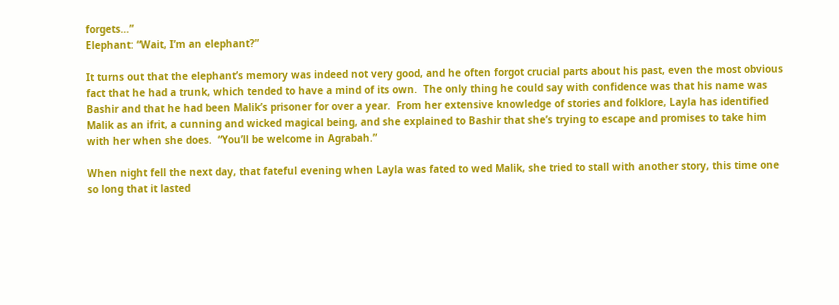forgets…”
Elephant: “Wait, I’m an elephant?”

It turns out that the elephant’s memory was indeed not very good, and he often forgot crucial parts about his past, even the most obvious fact that he had a trunk, which tended to have a mind of its own.  The only thing he could say with confidence was that his name was Bashir and that he had been Malik’s prisoner for over a year.  From her extensive knowledge of stories and folklore, Layla has identified Malik as an ifrit, a cunning and wicked magical being, and she explained to Bashir that she’s trying to escape and promises to take him with her when she does.  “You’ll be welcome in Agrabah.”

When night fell the next day, that fateful evening when Layla was fated to wed Malik, she tried to stall with another story, this time one so long that it lasted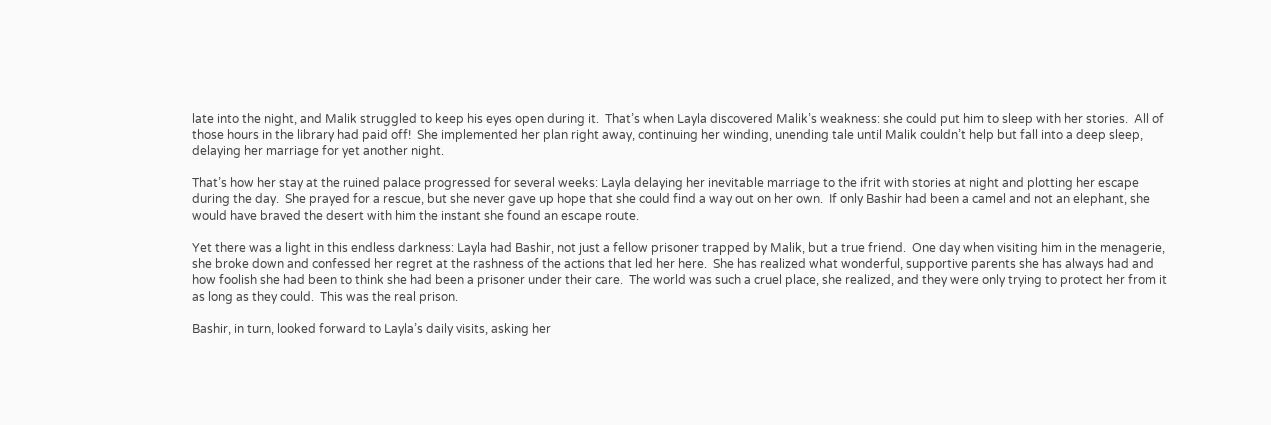late into the night, and Malik struggled to keep his eyes open during it.  That’s when Layla discovered Malik’s weakness: she could put him to sleep with her stories.  All of those hours in the library had paid off!  She implemented her plan right away, continuing her winding, unending tale until Malik couldn’t help but fall into a deep sleep, delaying her marriage for yet another night.

That’s how her stay at the ruined palace progressed for several weeks: Layla delaying her inevitable marriage to the ifrit with stories at night and plotting her escape during the day.  She prayed for a rescue, but she never gave up hope that she could find a way out on her own.  If only Bashir had been a camel and not an elephant, she would have braved the desert with him the instant she found an escape route.

Yet there was a light in this endless darkness: Layla had Bashir, not just a fellow prisoner trapped by Malik, but a true friend.  One day when visiting him in the menagerie, she broke down and confessed her regret at the rashness of the actions that led her here.  She has realized what wonderful, supportive parents she has always had and how foolish she had been to think she had been a prisoner under their care.  The world was such a cruel place, she realized, and they were only trying to protect her from it as long as they could.  This was the real prison.

Bashir, in turn, looked forward to Layla’s daily visits, asking her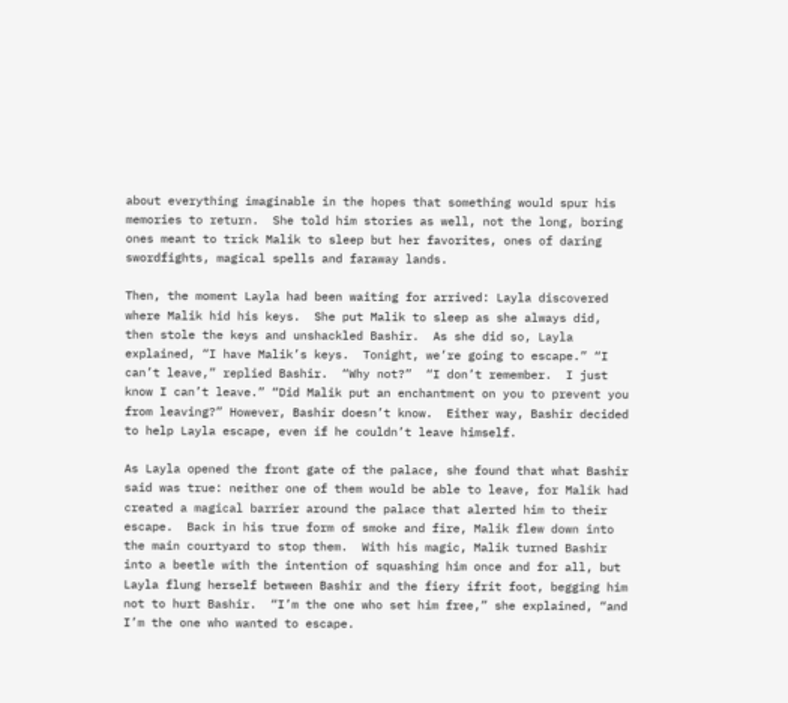about everything imaginable in the hopes that something would spur his memories to return.  She told him stories as well, not the long, boring ones meant to trick Malik to sleep but her favorites, ones of daring swordfights, magical spells and faraway lands.

Then, the moment Layla had been waiting for arrived: Layla discovered where Malik hid his keys.  She put Malik to sleep as she always did, then stole the keys and unshackled Bashir.  As she did so, Layla explained, “I have Malik’s keys.  Tonight, we’re going to escape.” “I can’t leave,” replied Bashir.  “Why not?”  “I don’t remember.  I just know I can’t leave.” “Did Malik put an enchantment on you to prevent you from leaving?” However, Bashir doesn’t know.  Either way, Bashir decided to help Layla escape, even if he couldn’t leave himself.

As Layla opened the front gate of the palace, she found that what Bashir said was true: neither one of them would be able to leave, for Malik had created a magical barrier around the palace that alerted him to their escape.  Back in his true form of smoke and fire, Malik flew down into the main courtyard to stop them.  With his magic, Malik turned Bashir into a beetle with the intention of squashing him once and for all, but Layla flung herself between Bashir and the fiery ifrit foot, begging him not to hurt Bashir.  “I’m the one who set him free,” she explained, “and I’m the one who wanted to escape.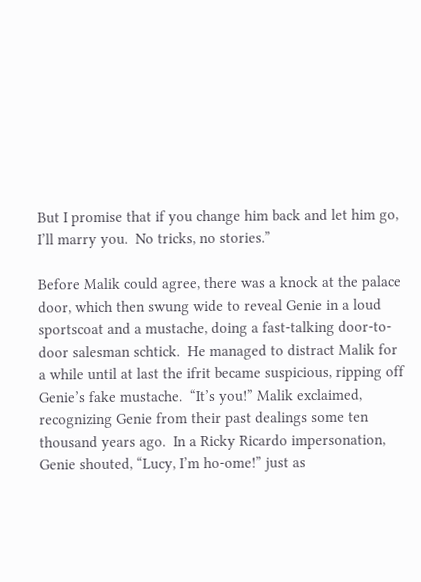But I promise that if you change him back and let him go, I’ll marry you.  No tricks, no stories.”

Before Malik could agree, there was a knock at the palace door, which then swung wide to reveal Genie in a loud sportscoat and a mustache, doing a fast-talking door-to-door salesman schtick.  He managed to distract Malik for a while until at last the ifrit became suspicious, ripping off Genie’s fake mustache.  “It’s you!” Malik exclaimed, recognizing Genie from their past dealings some ten thousand years ago.  In a Ricky Ricardo impersonation, Genie shouted, “Lucy, I’m ho-ome!” just as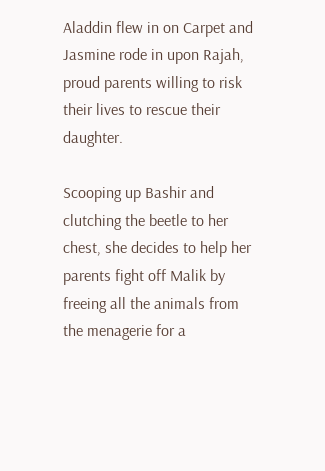Aladdin flew in on Carpet and Jasmine rode in upon Rajah, proud parents willing to risk their lives to rescue their daughter.

Scooping up Bashir and clutching the beetle to her chest, she decides to help her parents fight off Malik by freeing all the animals from the menagerie for a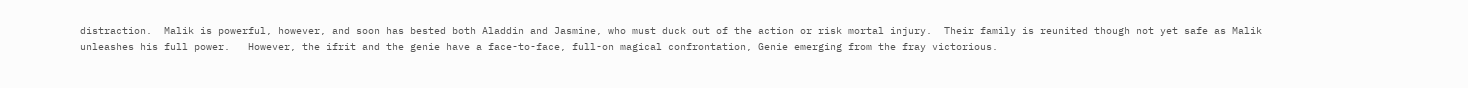distraction.  Malik is powerful, however, and soon has bested both Aladdin and Jasmine, who must duck out of the action or risk mortal injury.  Their family is reunited though not yet safe as Malik unleashes his full power.   However, the ifrit and the genie have a face-to-face, full-on magical confrontation, Genie emerging from the fray victorious.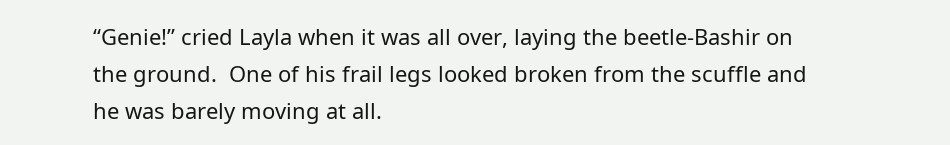“Genie!” cried Layla when it was all over, laying the beetle-Bashir on the ground.  One of his frail legs looked broken from the scuffle and he was barely moving at all.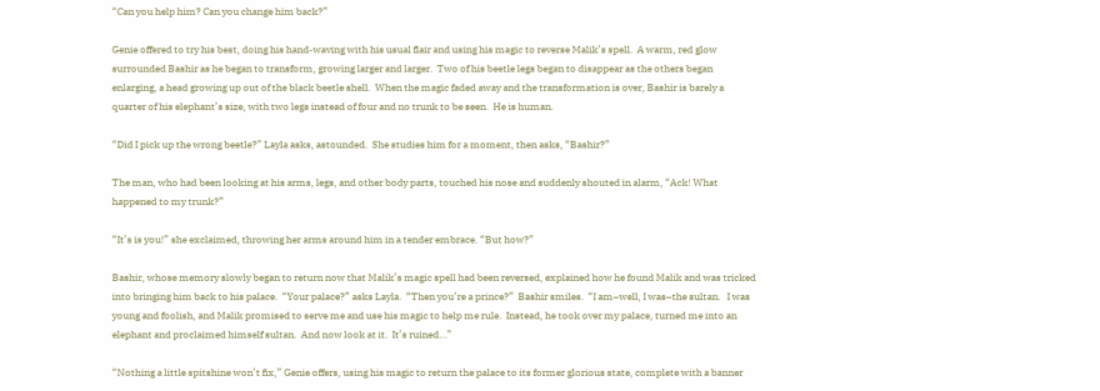“Can you help him? Can you change him back?”

Genie offered to try his best, doing his hand-waving with his usual flair and using his magic to reverse Malik’s spell.  A warm, red glow surrounded Bashir as he began to transform, growing larger and larger.  Two of his beetle legs began to disappear as the others began enlarging, a head growing up out of the black beetle shell.  When the magic faded away and the transformation is over, Bashir is barely a quarter of his elephant’s size, with two legs instead of four and no trunk to be seen.  He is human.

“Did I pick up the wrong beetle?” Layla asks, astounded.  She studies him for a moment, then asks, “Bashir?”

The man, who had been looking at his arms, legs, and other body parts, touched his nose and suddenly shouted in alarm, “Ack! What happened to my trunk?”

“It’s is you!” she exclaimed, throwing her arms around him in a tender embrace. “But how?”

Bashir, whose memory slowly began to return now that Malik’s magic spell had been reversed, explained how he found Malik and was tricked into bringing him back to his palace.  “Your palace?” asks Layla.  “Then you’re a prince?”  Bashir smiles.  “I am–well, I was–the sultan.   I was young and foolish, and Malik promised to serve me and use his magic to help me rule.  Instead, he took over my palace, turned me into an elephant and proclaimed himself sultan.  And now look at it.  It’s ruined…”

“Nothing a little spitshine won’t fix,” Genie offers, using his magic to return the palace to its former glorious state, complete with a banner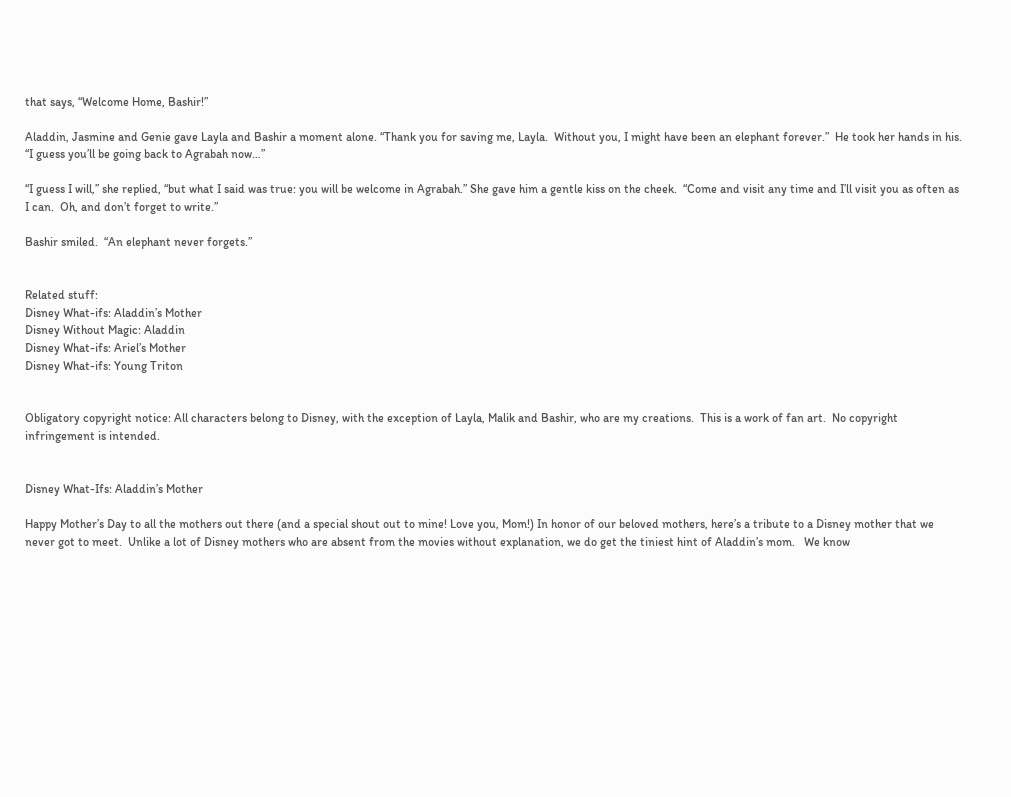that says, “Welcome Home, Bashir!”

Aladdin, Jasmine and Genie gave Layla and Bashir a moment alone. “Thank you for saving me, Layla.  Without you, I might have been an elephant forever.”  He took her hands in his.  “I guess you’ll be going back to Agrabah now…”

“I guess I will,” she replied, “but what I said was true: you will be welcome in Agrabah.” She gave him a gentle kiss on the cheek.  “Come and visit any time and I’ll visit you as often as I can.  Oh, and don’t forget to write.”

Bashir smiled.  “An elephant never forgets.”


Related stuff:
Disney What-ifs: Aladdin’s Mother
Disney Without Magic: Aladdin
Disney What-ifs: Ariel’s Mother
Disney What-ifs: Young Triton


Obligatory copyright notice: All characters belong to Disney, with the exception of Layla, Malik and Bashir, who are my creations.  This is a work of fan art.  No copyright infringement is intended.


Disney What-Ifs: Aladdin’s Mother

Happy Mother’s Day to all the mothers out there (and a special shout out to mine! Love you, Mom!) In honor of our beloved mothers, here’s a tribute to a Disney mother that we never got to meet.  Unlike a lot of Disney mothers who are absent from the movies without explanation, we do get the tiniest hint of Aladdin’s mom.   We know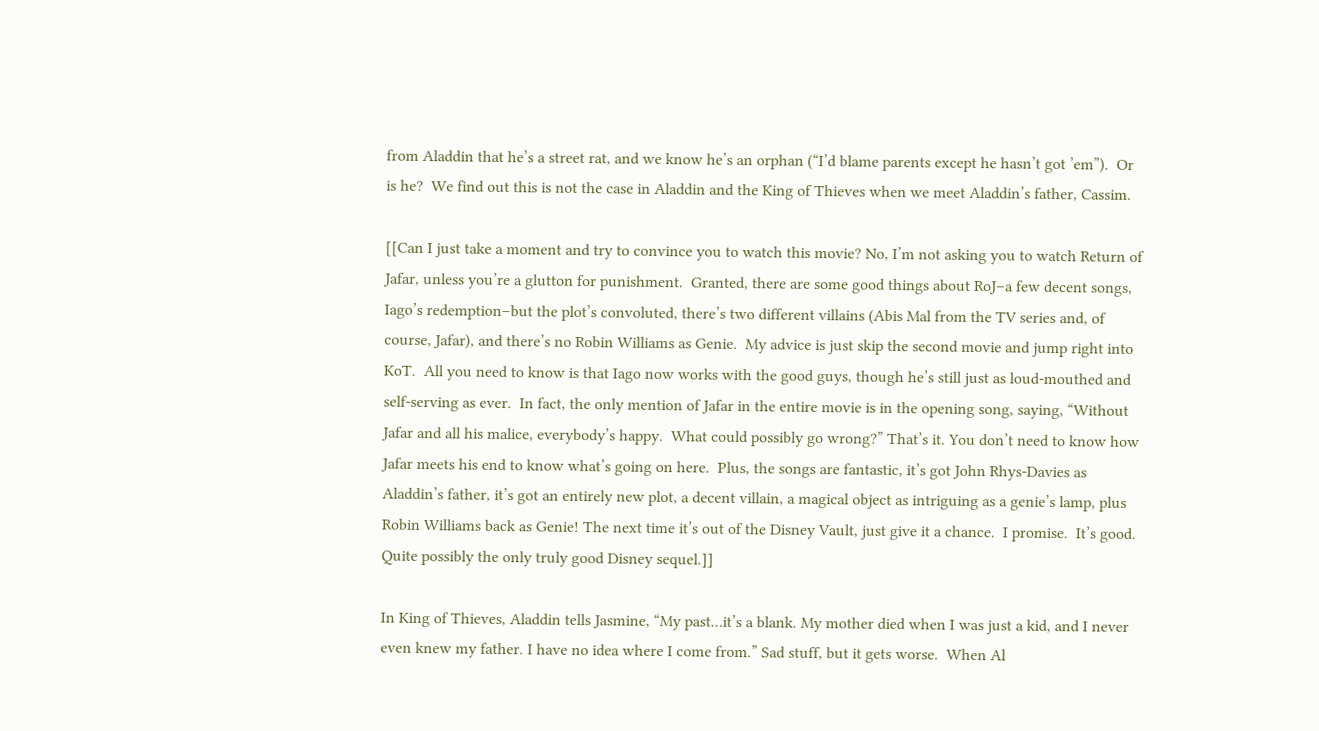from Aladdin that he’s a street rat, and we know he’s an orphan (“I’d blame parents except he hasn’t got ’em”).  Or is he?  We find out this is not the case in Aladdin and the King of Thieves when we meet Aladdin’s father, Cassim.

[[Can I just take a moment and try to convince you to watch this movie? No, I’m not asking you to watch Return of Jafar, unless you’re a glutton for punishment.  Granted, there are some good things about RoJ–a few decent songs, Iago’s redemption–but the plot’s convoluted, there’s two different villains (Abis Mal from the TV series and, of course, Jafar), and there’s no Robin Williams as Genie.  My advice is just skip the second movie and jump right into KoT.  All you need to know is that Iago now works with the good guys, though he’s still just as loud-mouthed and self-serving as ever.  In fact, the only mention of Jafar in the entire movie is in the opening song, saying, “Without Jafar and all his malice, everybody’s happy.  What could possibly go wrong?” That’s it. You don’t need to know how Jafar meets his end to know what’s going on here.  Plus, the songs are fantastic, it’s got John Rhys-Davies as Aladdin’s father, it’s got an entirely new plot, a decent villain, a magical object as intriguing as a genie’s lamp, plus Robin Williams back as Genie! The next time it’s out of the Disney Vault, just give it a chance.  I promise.  It’s good.  Quite possibly the only truly good Disney sequel.]]

In King of Thieves, Aladdin tells Jasmine, “My past…it’s a blank. My mother died when I was just a kid, and I never even knew my father. I have no idea where I come from.” Sad stuff, but it gets worse.  When Al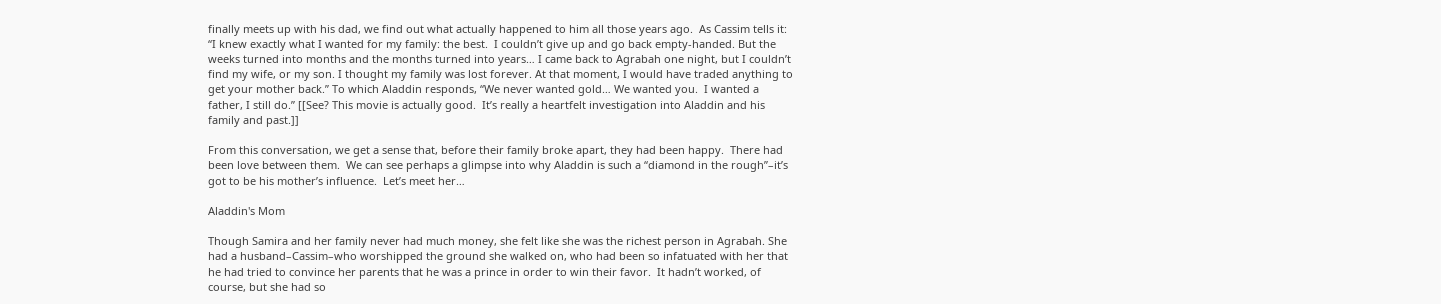finally meets up with his dad, we find out what actually happened to him all those years ago.  As Cassim tells it: “I knew exactly what I wanted for my family: the best.  I couldn’t give up and go back empty-handed. But the weeks turned into months and the months turned into years… I came back to Agrabah one night, but I couldn’t find my wife, or my son. I thought my family was lost forever. At that moment, I would have traded anything to get your mother back.” To which Aladdin responds, “We never wanted gold… We wanted you.  I wanted a father, I still do.” [[See? This movie is actually good.  It’s really a heartfelt investigation into Aladdin and his family and past.]]

From this conversation, we get a sense that, before their family broke apart, they had been happy.  There had been love between them.  We can see perhaps a glimpse into why Aladdin is such a “diamond in the rough”–it’s got to be his mother’s influence.  Let’s meet her…

Aladdin's Mom

Though Samira and her family never had much money, she felt like she was the richest person in Agrabah. She had a husband–Cassim–who worshipped the ground she walked on, who had been so infatuated with her that he had tried to convince her parents that he was a prince in order to win their favor.  It hadn’t worked, of course, but she had so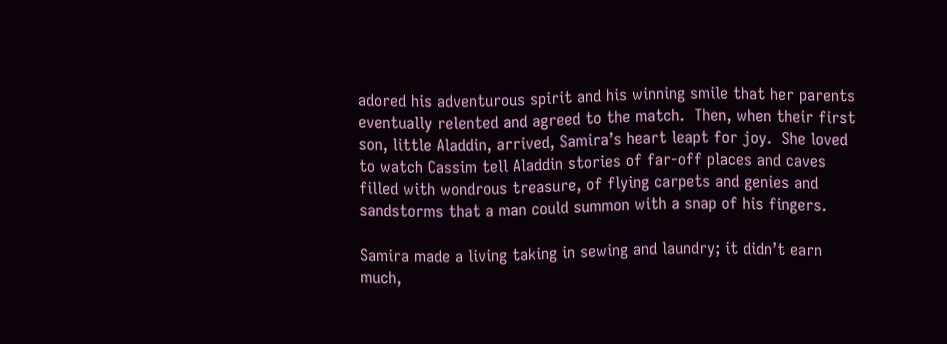adored his adventurous spirit and his winning smile that her parents eventually relented and agreed to the match.  Then, when their first son, little Aladdin, arrived, Samira’s heart leapt for joy.  She loved to watch Cassim tell Aladdin stories of far-off places and caves filled with wondrous treasure, of flying carpets and genies and sandstorms that a man could summon with a snap of his fingers.

Samira made a living taking in sewing and laundry; it didn’t earn much,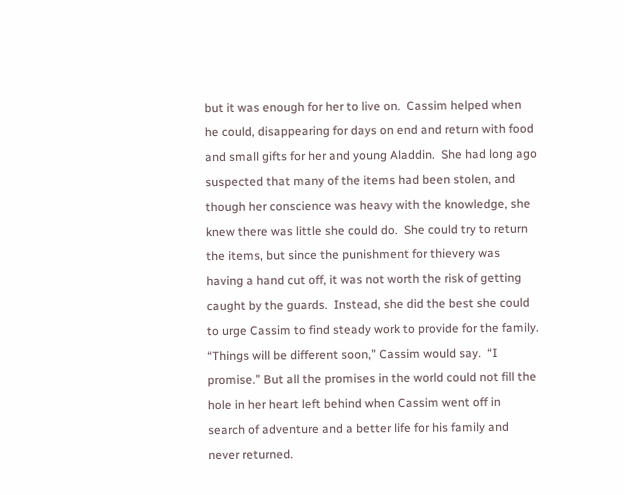but it was enough for her to live on.  Cassim helped when he could, disappearing for days on end and return with food and small gifts for her and young Aladdin.  She had long ago suspected that many of the items had been stolen, and though her conscience was heavy with the knowledge, she knew there was little she could do.  She could try to return the items, but since the punishment for thievery was having a hand cut off, it was not worth the risk of getting caught by the guards.  Instead, she did the best she could to urge Cassim to find steady work to provide for the family.  “Things will be different soon,” Cassim would say.  “I promise.” But all the promises in the world could not fill the hole in her heart left behind when Cassim went off in search of adventure and a better life for his family and never returned.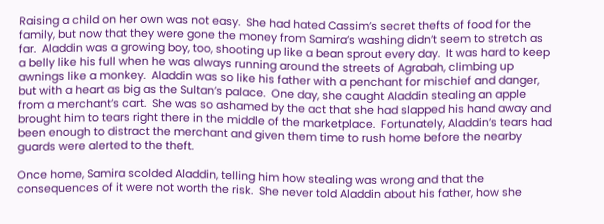Raising a child on her own was not easy.  She had hated Cassim’s secret thefts of food for the family, but now that they were gone the money from Samira’s washing didn’t seem to stretch as far.  Aladdin was a growing boy, too, shooting up like a bean sprout every day.  It was hard to keep a belly like his full when he was always running around the streets of Agrabah, climbing up awnings like a monkey.  Aladdin was so like his father with a penchant for mischief and danger, but with a heart as big as the Sultan’s palace.  One day, she caught Aladdin stealing an apple from a merchant’s cart.  She was so ashamed by the act that she had slapped his hand away and brought him to tears right there in the middle of the marketplace.  Fortunately, Aladdin’s tears had been enough to distract the merchant and given them time to rush home before the nearby guards were alerted to the theft.

Once home, Samira scolded Aladdin, telling him how stealing was wrong and that the consequences of it were not worth the risk.  She never told Aladdin about his father, how she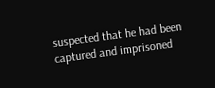suspected that he had been captured and imprisoned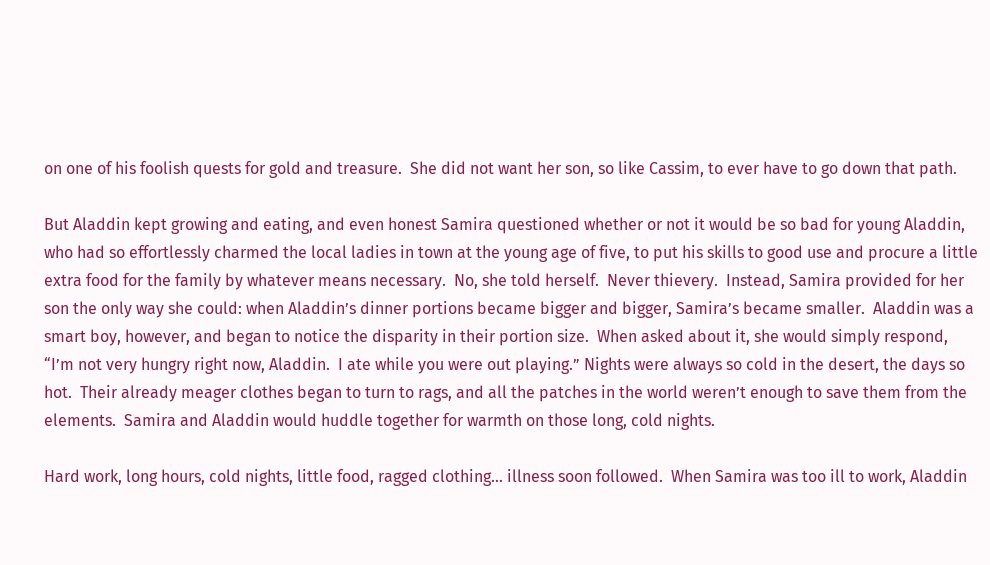on one of his foolish quests for gold and treasure.  She did not want her son, so like Cassim, to ever have to go down that path.

But Aladdin kept growing and eating, and even honest Samira questioned whether or not it would be so bad for young Aladdin, who had so effortlessly charmed the local ladies in town at the young age of five, to put his skills to good use and procure a little extra food for the family by whatever means necessary.  No, she told herself.  Never thievery.  Instead, Samira provided for her son the only way she could: when Aladdin’s dinner portions became bigger and bigger, Samira’s became smaller.  Aladdin was a smart boy, however, and began to notice the disparity in their portion size.  When asked about it, she would simply respond, “I’m not very hungry right now, Aladdin.  I ate while you were out playing.” Nights were always so cold in the desert, the days so hot.  Their already meager clothes began to turn to rags, and all the patches in the world weren’t enough to save them from the elements.  Samira and Aladdin would huddle together for warmth on those long, cold nights.

Hard work, long hours, cold nights, little food, ragged clothing… illness soon followed.  When Samira was too ill to work, Aladdin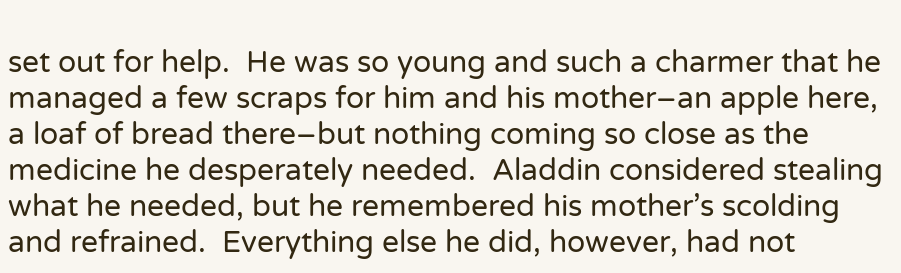set out for help.  He was so young and such a charmer that he managed a few scraps for him and his mother–an apple here, a loaf of bread there–but nothing coming so close as the medicine he desperately needed.  Aladdin considered stealing what he needed, but he remembered his mother’s scolding and refrained.  Everything else he did, however, had not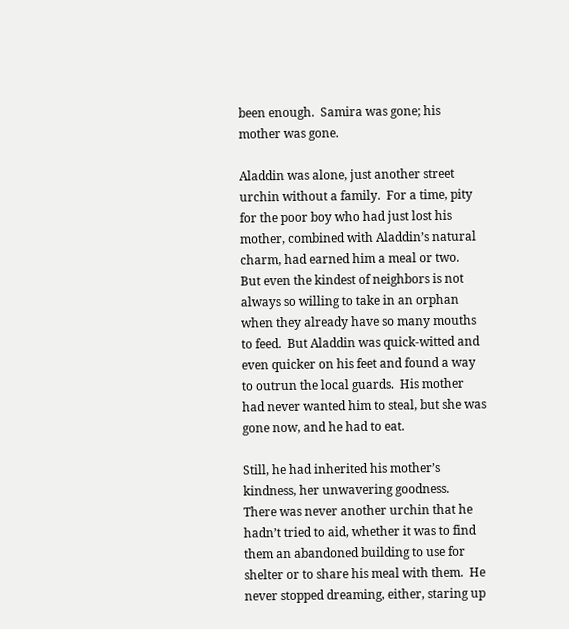been enough.  Samira was gone; his mother was gone.

Aladdin was alone, just another street urchin without a family.  For a time, pity for the poor boy who had just lost his mother, combined with Aladdin’s natural charm, had earned him a meal or two.  But even the kindest of neighbors is not always so willing to take in an orphan when they already have so many mouths to feed.  But Aladdin was quick-witted and even quicker on his feet and found a way to outrun the local guards.  His mother had never wanted him to steal, but she was gone now, and he had to eat.

Still, he had inherited his mother’s kindness, her unwavering goodness.  There was never another urchin that he hadn’t tried to aid, whether it was to find them an abandoned building to use for shelter or to share his meal with them.  He never stopped dreaming, either, staring up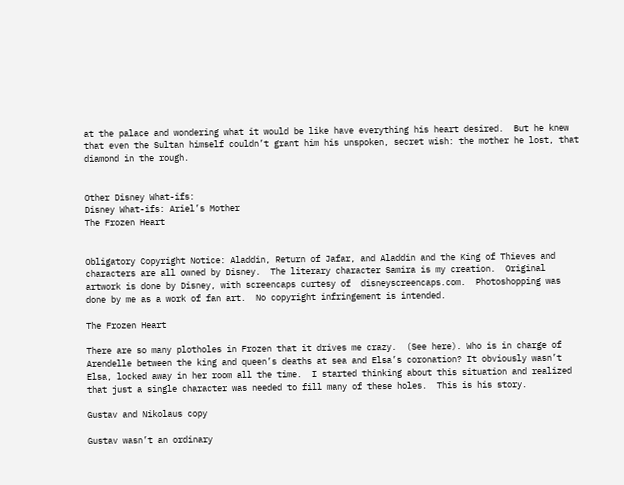at the palace and wondering what it would be like have everything his heart desired.  But he knew that even the Sultan himself couldn’t grant him his unspoken, secret wish: the mother he lost, that diamond in the rough.


Other Disney What-ifs:
Disney What-ifs: Ariel’s Mother
The Frozen Heart


Obligatory Copyright Notice: Aladdin, Return of Jafar, and Aladdin and the King of Thieves and characters are all owned by Disney.  The literary character Samira is my creation.  Original artwork is done by Disney, with screencaps curtesy of  disneyscreencaps.com.  Photoshopping was done by me as a work of fan art.  No copyright infringement is intended.

The Frozen Heart

There are so many plotholes in Frozen that it drives me crazy.  (See here). Who is in charge of Arendelle between the king and queen’s deaths at sea and Elsa’s coronation? It obviously wasn’t Elsa, locked away in her room all the time.  I started thinking about this situation and realized that just a single character was needed to fill many of these holes.  This is his story.

Gustav and Nikolaus copy

Gustav wasn’t an ordinary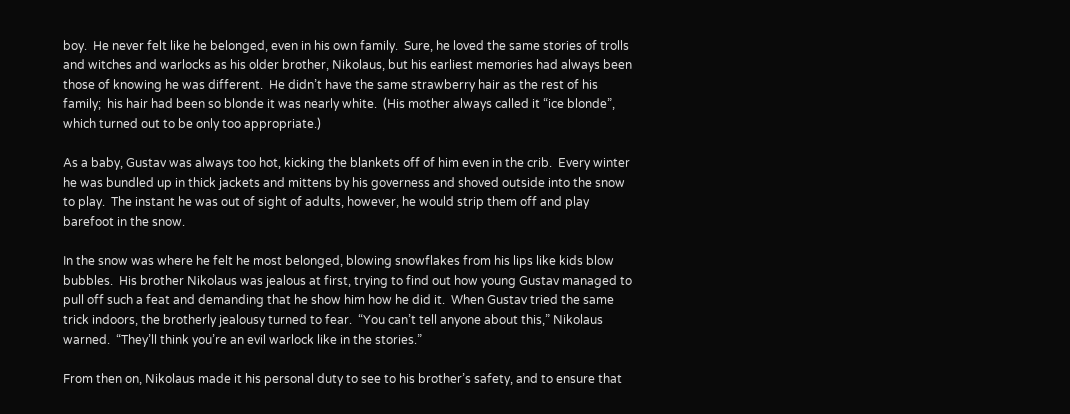boy.  He never felt like he belonged, even in his own family.  Sure, he loved the same stories of trolls and witches and warlocks as his older brother, Nikolaus, but his earliest memories had always been those of knowing he was different.  He didn’t have the same strawberry hair as the rest of his family;  his hair had been so blonde it was nearly white.  (His mother always called it “ice blonde”, which turned out to be only too appropriate.)

As a baby, Gustav was always too hot, kicking the blankets off of him even in the crib.  Every winter he was bundled up in thick jackets and mittens by his governess and shoved outside into the snow to play.  The instant he was out of sight of adults, however, he would strip them off and play barefoot in the snow.

In the snow was where he felt he most belonged, blowing snowflakes from his lips like kids blow bubbles.  His brother Nikolaus was jealous at first, trying to find out how young Gustav managed to pull off such a feat and demanding that he show him how he did it.  When Gustav tried the same trick indoors, the brotherly jealousy turned to fear.  “You can’t tell anyone about this,” Nikolaus warned.  “They’ll think you’re an evil warlock like in the stories.”

From then on, Nikolaus made it his personal duty to see to his brother’s safety, and to ensure that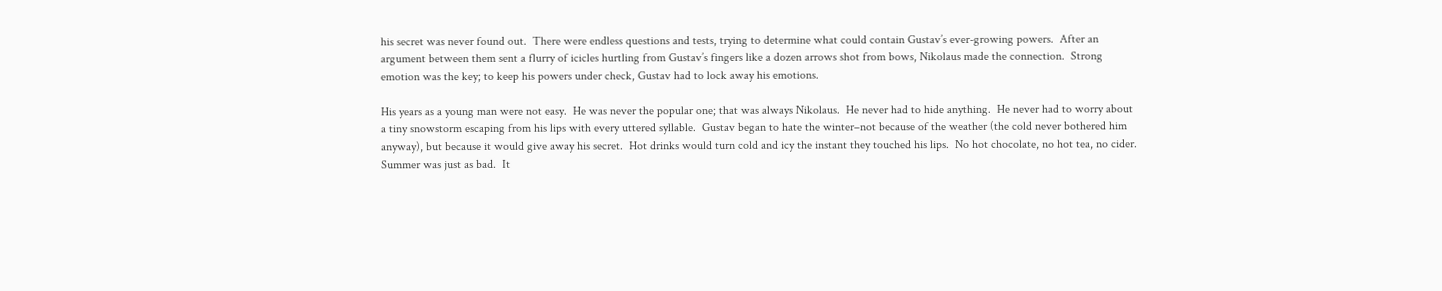his secret was never found out.  There were endless questions and tests, trying to determine what could contain Gustav’s ever-growing powers.  After an argument between them sent a flurry of icicles hurtling from Gustav’s fingers like a dozen arrows shot from bows, Nikolaus made the connection.  Strong emotion was the key; to keep his powers under check, Gustav had to lock away his emotions.

His years as a young man were not easy.  He was never the popular one; that was always Nikolaus.  He never had to hide anything.  He never had to worry about a tiny snowstorm escaping from his lips with every uttered syllable.  Gustav began to hate the winter–not because of the weather (the cold never bothered him anyway), but because it would give away his secret.  Hot drinks would turn cold and icy the instant they touched his lips.  No hot chocolate, no hot tea, no cider.  Summer was just as bad.  It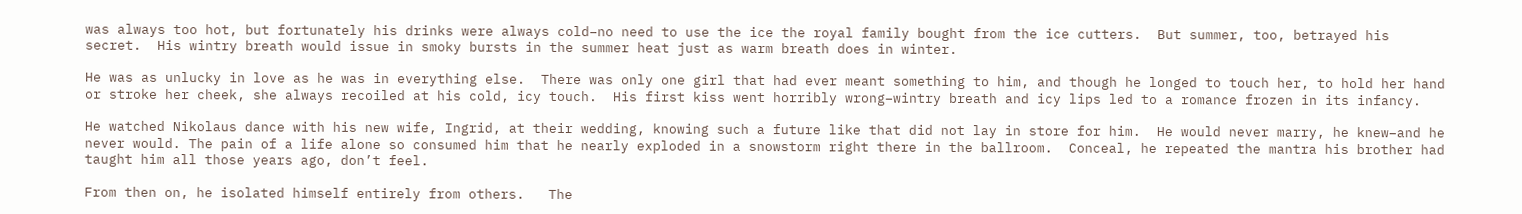was always too hot, but fortunately his drinks were always cold–no need to use the ice the royal family bought from the ice cutters.  But summer, too, betrayed his secret.  His wintry breath would issue in smoky bursts in the summer heat just as warm breath does in winter.

He was as unlucky in love as he was in everything else.  There was only one girl that had ever meant something to him, and though he longed to touch her, to hold her hand or stroke her cheek, she always recoiled at his cold, icy touch.  His first kiss went horribly wrong–wintry breath and icy lips led to a romance frozen in its infancy.

He watched Nikolaus dance with his new wife, Ingrid, at their wedding, knowing such a future like that did not lay in store for him.  He would never marry, he knew–and he never would. The pain of a life alone so consumed him that he nearly exploded in a snowstorm right there in the ballroom.  Conceal, he repeated the mantra his brother had taught him all those years ago, don’t feel.

From then on, he isolated himself entirely from others.   The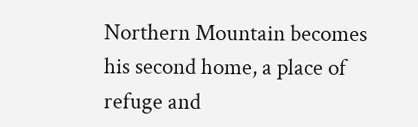Northern Mountain becomes his second home, a place of refuge and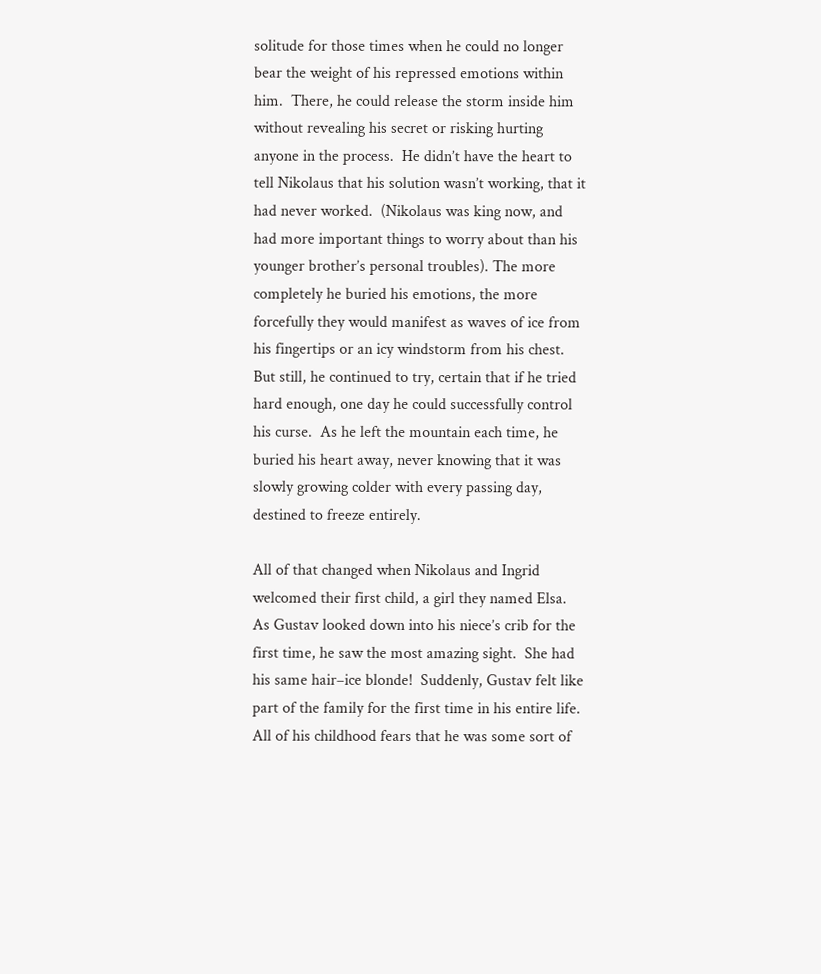solitude for those times when he could no longer bear the weight of his repressed emotions within him.  There, he could release the storm inside him without revealing his secret or risking hurting anyone in the process.  He didn’t have the heart to tell Nikolaus that his solution wasn’t working, that it had never worked.  (Nikolaus was king now, and had more important things to worry about than his younger brother’s personal troubles). The more completely he buried his emotions, the more forcefully they would manifest as waves of ice from his fingertips or an icy windstorm from his chest.  But still, he continued to try, certain that if he tried hard enough, one day he could successfully control his curse.  As he left the mountain each time, he buried his heart away, never knowing that it was slowly growing colder with every passing day, destined to freeze entirely.

All of that changed when Nikolaus and Ingrid welcomed their first child, a girl they named Elsa.  As Gustav looked down into his niece’s crib for the first time, he saw the most amazing sight.  She had his same hair–ice blonde!  Suddenly, Gustav felt like part of the family for the first time in his entire life.  All of his childhood fears that he was some sort of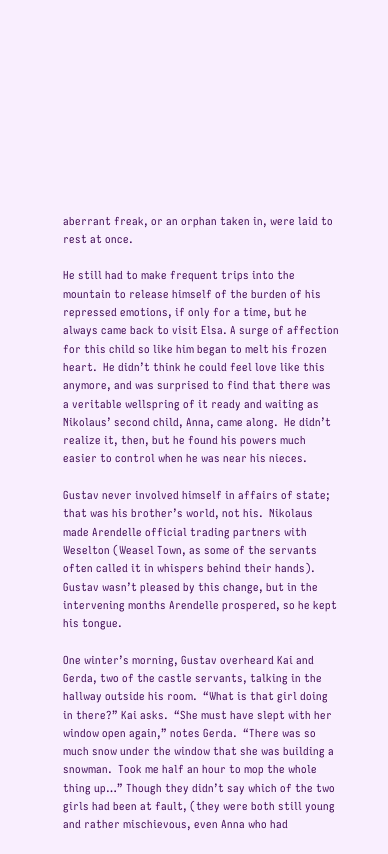aberrant freak, or an orphan taken in, were laid to rest at once.

He still had to make frequent trips into the mountain to release himself of the burden of his repressed emotions, if only for a time, but he always came back to visit Elsa. A surge of affection for this child so like him began to melt his frozen heart.  He didn’t think he could feel love like this anymore, and was surprised to find that there was a veritable wellspring of it ready and waiting as Nikolaus’ second child, Anna, came along.  He didn’t realize it, then, but he found his powers much easier to control when he was near his nieces.

Gustav never involved himself in affairs of state; that was his brother’s world, not his.  Nikolaus made Arendelle official trading partners with Weselton (Weasel Town, as some of the servants often called it in whispers behind their hands).  Gustav wasn’t pleased by this change, but in the intervening months Arendelle prospered, so he kept his tongue.

One winter’s morning, Gustav overheard Kai and Gerda, two of the castle servants, talking in the hallway outside his room.  “What is that girl doing in there?” Kai asks.  “She must have slept with her window open again,” notes Gerda.  “There was so much snow under the window that she was building a snowman.  Took me half an hour to mop the whole thing up…” Though they didn’t say which of the two girls had been at fault, (they were both still young and rather mischievous, even Anna who had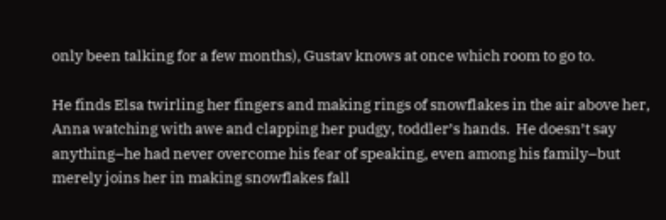only been talking for a few months), Gustav knows at once which room to go to.

He finds Elsa twirling her fingers and making rings of snowflakes in the air above her, Anna watching with awe and clapping her pudgy, toddler’s hands.  He doesn’t say anything–he had never overcome his fear of speaking, even among his family–but merely joins her in making snowflakes fall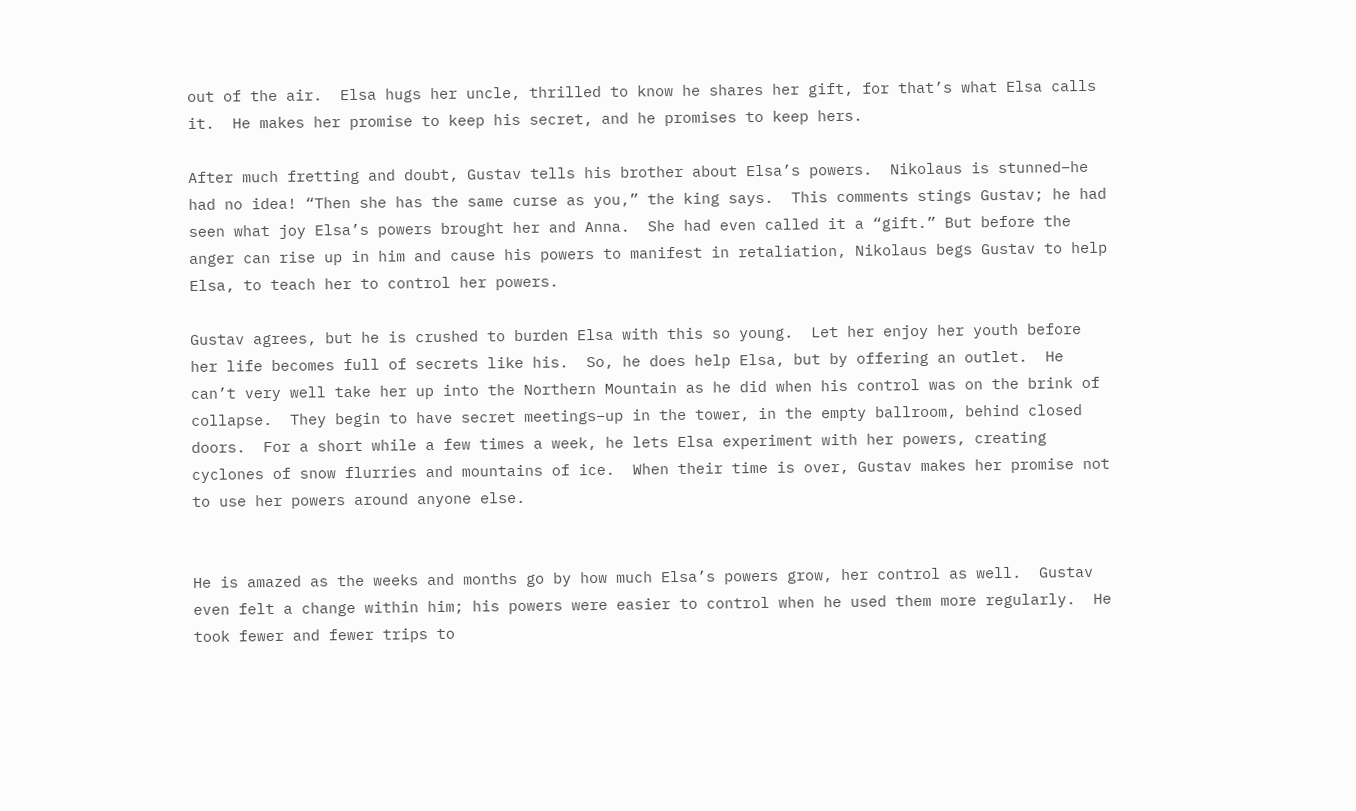out of the air.  Elsa hugs her uncle, thrilled to know he shares her gift, for that’s what Elsa calls it.  He makes her promise to keep his secret, and he promises to keep hers.

After much fretting and doubt, Gustav tells his brother about Elsa’s powers.  Nikolaus is stunned–he had no idea! “Then she has the same curse as you,” the king says.  This comments stings Gustav; he had seen what joy Elsa’s powers brought her and Anna.  She had even called it a “gift.” But before the anger can rise up in him and cause his powers to manifest in retaliation, Nikolaus begs Gustav to help Elsa, to teach her to control her powers.

Gustav agrees, but he is crushed to burden Elsa with this so young.  Let her enjoy her youth before her life becomes full of secrets like his.  So, he does help Elsa, but by offering an outlet.  He can’t very well take her up into the Northern Mountain as he did when his control was on the brink of collapse.  They begin to have secret meetings–up in the tower, in the empty ballroom, behind closed doors.  For a short while a few times a week, he lets Elsa experiment with her powers, creating cyclones of snow flurries and mountains of ice.  When their time is over, Gustav makes her promise not to use her powers around anyone else.


He is amazed as the weeks and months go by how much Elsa’s powers grow, her control as well.  Gustav even felt a change within him; his powers were easier to control when he used them more regularly.  He took fewer and fewer trips to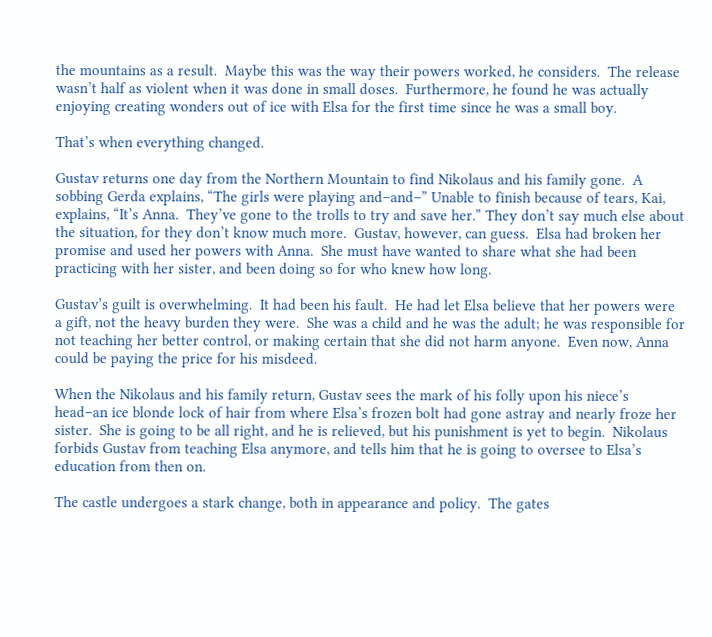the mountains as a result.  Maybe this was the way their powers worked, he considers.  The release wasn’t half as violent when it was done in small doses.  Furthermore, he found he was actually enjoying creating wonders out of ice with Elsa for the first time since he was a small boy.

That’s when everything changed.

Gustav returns one day from the Northern Mountain to find Nikolaus and his family gone.  A sobbing Gerda explains, “The girls were playing and–and–” Unable to finish because of tears, Kai, explains, “It’s Anna.  They’ve gone to the trolls to try and save her.” They don’t say much else about the situation, for they don’t know much more.  Gustav, however, can guess.  Elsa had broken her promise and used her powers with Anna.  She must have wanted to share what she had been practicing with her sister, and been doing so for who knew how long.

Gustav’s guilt is overwhelming.  It had been his fault.  He had let Elsa believe that her powers were a gift, not the heavy burden they were.  She was a child and he was the adult; he was responsible for not teaching her better control, or making certain that she did not harm anyone.  Even now, Anna could be paying the price for his misdeed.

When the Nikolaus and his family return, Gustav sees the mark of his folly upon his niece’s head–an ice blonde lock of hair from where Elsa’s frozen bolt had gone astray and nearly froze her sister.  She is going to be all right, and he is relieved, but his punishment is yet to begin.  Nikolaus forbids Gustav from teaching Elsa anymore, and tells him that he is going to oversee to Elsa’s education from then on.

The castle undergoes a stark change, both in appearance and policy.  The gates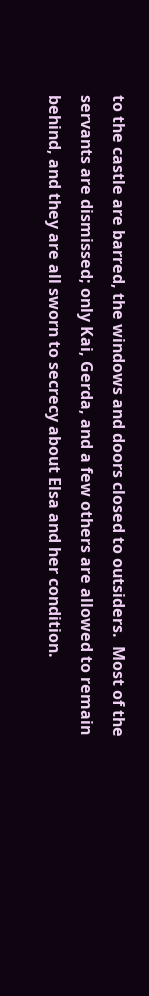to the castle are barred, the windows and doors closed to outsiders.  Most of the servants are dismissed; only Kai, Gerda, and a few others are allowed to remain behind, and they are all sworn to secrecy about Elsa and her condition.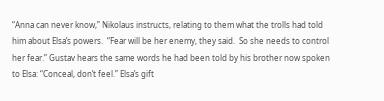“Anna can never know,” Nikolaus instructs, relating to them what the trolls had told him about Elsa’s powers.  “Fear will be her enemy, they said.  So she needs to control her fear.” Gustav hears the same words he had been told by his brother now spoken to Elsa: “Conceal, don’t feel.” Elsa’s gift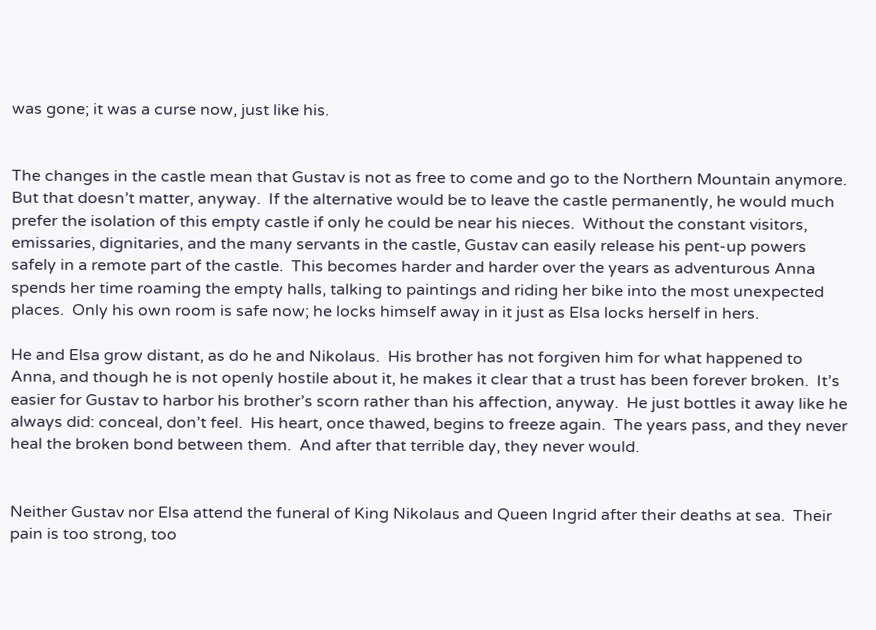was gone; it was a curse now, just like his.


The changes in the castle mean that Gustav is not as free to come and go to the Northern Mountain anymore.  But that doesn’t matter, anyway.  If the alternative would be to leave the castle permanently, he would much prefer the isolation of this empty castle if only he could be near his nieces.  Without the constant visitors, emissaries, dignitaries, and the many servants in the castle, Gustav can easily release his pent-up powers safely in a remote part of the castle.  This becomes harder and harder over the years as adventurous Anna spends her time roaming the empty halls, talking to paintings and riding her bike into the most unexpected places.  Only his own room is safe now; he locks himself away in it just as Elsa locks herself in hers.

He and Elsa grow distant, as do he and Nikolaus.  His brother has not forgiven him for what happened to Anna, and though he is not openly hostile about it, he makes it clear that a trust has been forever broken.  It’s easier for Gustav to harbor his brother’s scorn rather than his affection, anyway.  He just bottles it away like he always did: conceal, don’t feel.  His heart, once thawed, begins to freeze again.  The years pass, and they never heal the broken bond between them.  And after that terrible day, they never would.


Neither Gustav nor Elsa attend the funeral of King Nikolaus and Queen Ingrid after their deaths at sea.  Their pain is too strong, too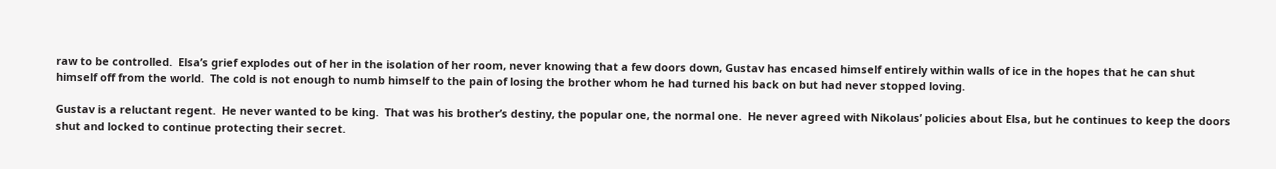raw to be controlled.  Elsa’s grief explodes out of her in the isolation of her room, never knowing that a few doors down, Gustav has encased himself entirely within walls of ice in the hopes that he can shut himself off from the world.  The cold is not enough to numb himself to the pain of losing the brother whom he had turned his back on but had never stopped loving.

Gustav is a reluctant regent.  He never wanted to be king.  That was his brother’s destiny, the popular one, the normal one.  He never agreed with Nikolaus’ policies about Elsa, but he continues to keep the doors shut and locked to continue protecting their secret.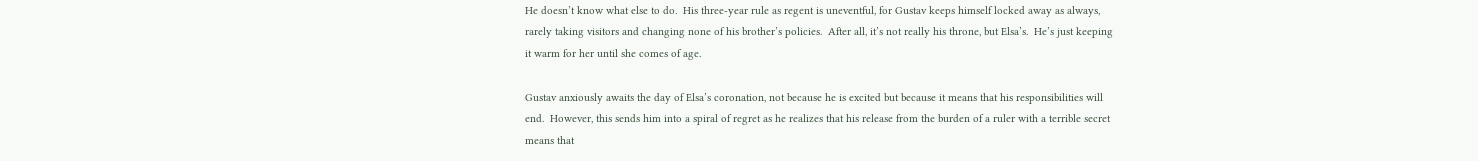He doesn’t know what else to do.  His three-year rule as regent is uneventful, for Gustav keeps himself locked away as always, rarely taking visitors and changing none of his brother’s policies.  After all, it’s not really his throne, but Elsa’s.  He’s just keeping it warm for her until she comes of age.

Gustav anxiously awaits the day of Elsa’s coronation, not because he is excited but because it means that his responsibilities will end.  However, this sends him into a spiral of regret as he realizes that his release from the burden of a ruler with a terrible secret means that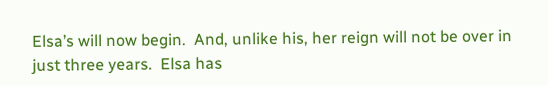Elsa’s will now begin.  And, unlike his, her reign will not be over in just three years.  Elsa has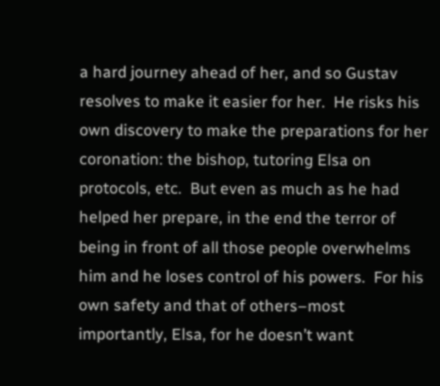a hard journey ahead of her, and so Gustav resolves to make it easier for her.  He risks his own discovery to make the preparations for her coronation: the bishop, tutoring Elsa on protocols, etc.  But even as much as he had helped her prepare, in the end the terror of being in front of all those people overwhelms him and he loses control of his powers.  For his own safety and that of others–most importantly, Elsa, for he doesn’t want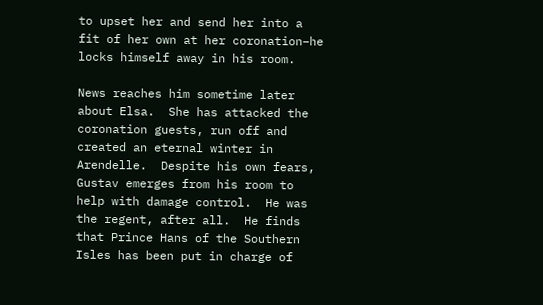to upset her and send her into a fit of her own at her coronation–he locks himself away in his room.

News reaches him sometime later about Elsa.  She has attacked the coronation guests, run off and created an eternal winter in Arendelle.  Despite his own fears, Gustav emerges from his room to help with damage control.  He was the regent, after all.  He finds that Prince Hans of the Southern Isles has been put in charge of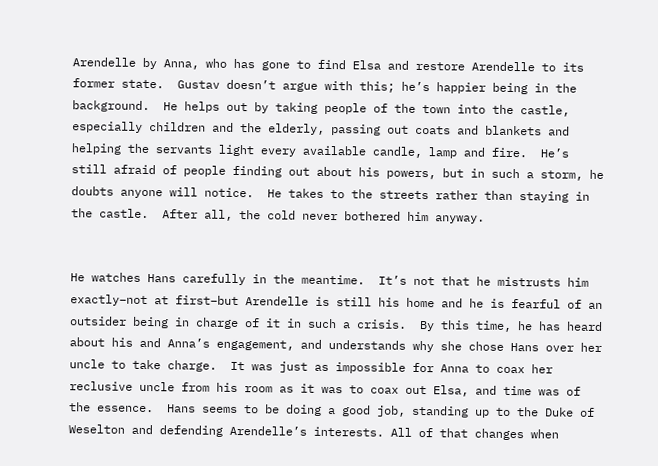Arendelle by Anna, who has gone to find Elsa and restore Arendelle to its former state.  Gustav doesn’t argue with this; he’s happier being in the background.  He helps out by taking people of the town into the castle, especially children and the elderly, passing out coats and blankets and helping the servants light every available candle, lamp and fire.  He’s still afraid of people finding out about his powers, but in such a storm, he doubts anyone will notice.  He takes to the streets rather than staying in the castle.  After all, the cold never bothered him anyway.


He watches Hans carefully in the meantime.  It’s not that he mistrusts him exactly–not at first–but Arendelle is still his home and he is fearful of an outsider being in charge of it in such a crisis.  By this time, he has heard about his and Anna’s engagement, and understands why she chose Hans over her uncle to take charge.  It was just as impossible for Anna to coax her reclusive uncle from his room as it was to coax out Elsa, and time was of the essence.  Hans seems to be doing a good job, standing up to the Duke of Weselton and defending Arendelle’s interests. All of that changes when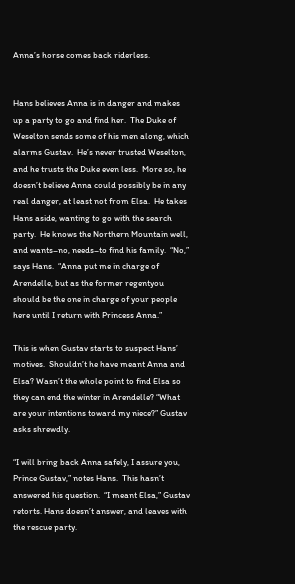Anna’s horse comes back riderless.


Hans believes Anna is in danger and makes up a party to go and find her.  The Duke of Weselton sends some of his men along, which alarms Gustav.  He’s never trusted Weselton, and he trusts the Duke even less.  More so, he doesn’t believe Anna could possibly be in any real danger, at least not from Elsa.  He takes Hans aside, wanting to go with the search party.  He knows the Northern Mountain well, and wants–no, needs–to find his family.  “No,” says Hans.  “Anna put me in charge of Arendelle, but as the former regentyou should be the one in charge of your people here until I return with Princess Anna.”

This is when Gustav starts to suspect Hans’ motives.  Shouldn’t he have meant Anna and Elsa? Wasn’t the whole point to find Elsa so they can end the winter in Arendelle? “What are your intentions toward my niece?” Gustav asks shrewdly.

“I will bring back Anna safely, I assure you, Prince Gustav,” notes Hans.  This hasn’t answered his question.  “I meant Elsa,” Gustav retorts. Hans doesn’t answer, and leaves with the rescue party.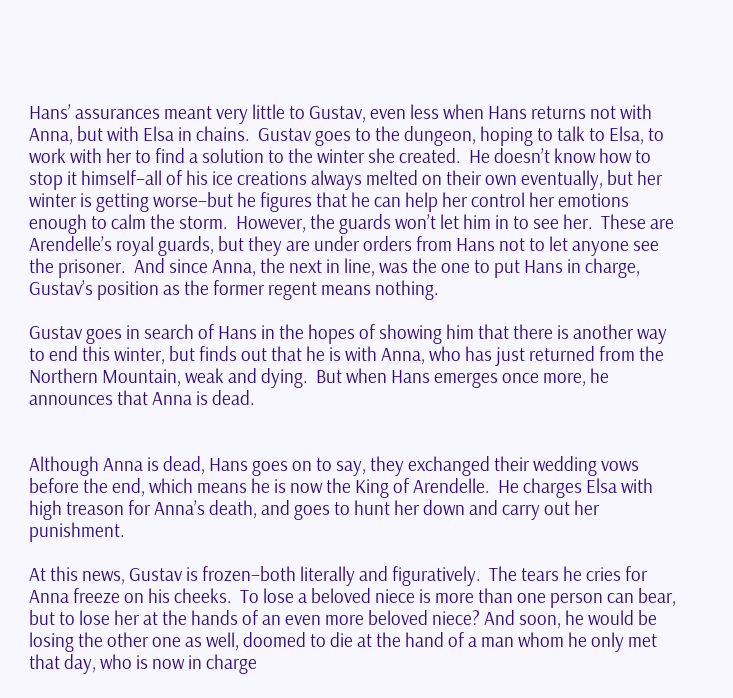Hans’ assurances meant very little to Gustav, even less when Hans returns not with Anna, but with Elsa in chains.  Gustav goes to the dungeon, hoping to talk to Elsa, to work with her to find a solution to the winter she created.  He doesn’t know how to stop it himself–all of his ice creations always melted on their own eventually, but her winter is getting worse–but he figures that he can help her control her emotions enough to calm the storm.  However, the guards won’t let him in to see her.  These are Arendelle’s royal guards, but they are under orders from Hans not to let anyone see the prisoner.  And since Anna, the next in line, was the one to put Hans in charge, Gustav’s position as the former regent means nothing.

Gustav goes in search of Hans in the hopes of showing him that there is another way to end this winter, but finds out that he is with Anna, who has just returned from the Northern Mountain, weak and dying.  But when Hans emerges once more, he announces that Anna is dead.


Although Anna is dead, Hans goes on to say, they exchanged their wedding vows before the end, which means he is now the King of Arendelle.  He charges Elsa with high treason for Anna’s death, and goes to hunt her down and carry out her punishment.

At this news, Gustav is frozen–both literally and figuratively.  The tears he cries for Anna freeze on his cheeks.  To lose a beloved niece is more than one person can bear, but to lose her at the hands of an even more beloved niece? And soon, he would be losing the other one as well, doomed to die at the hand of a man whom he only met that day, who is now in charge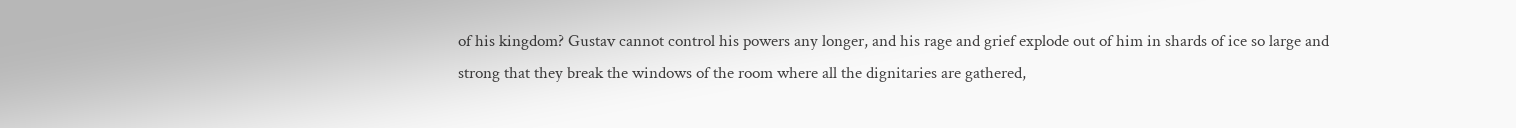of his kingdom? Gustav cannot control his powers any longer, and his rage and grief explode out of him in shards of ice so large and strong that they break the windows of the room where all the dignitaries are gathered,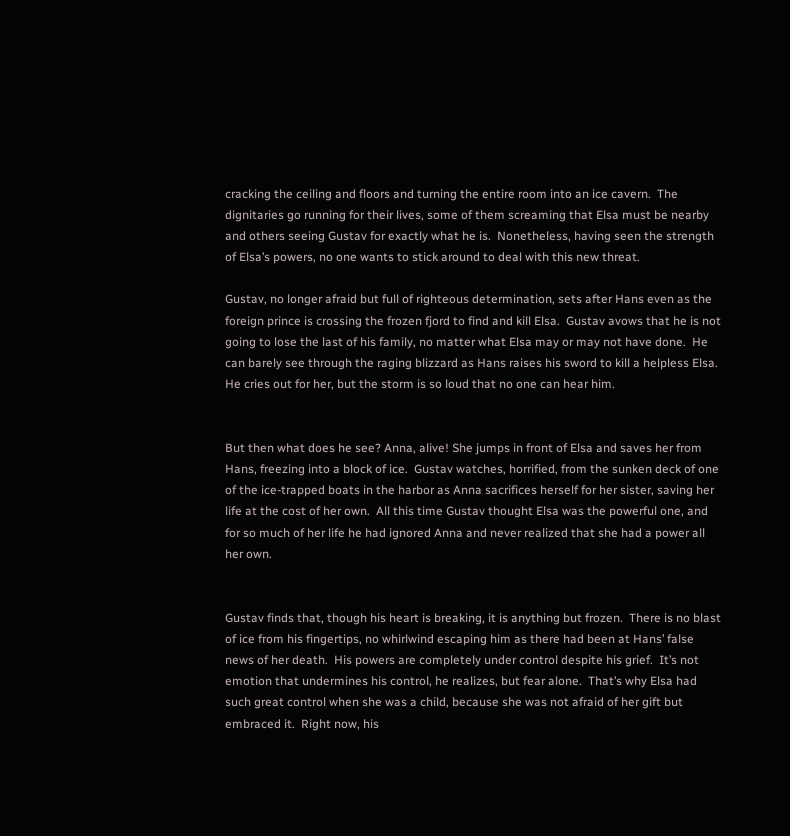cracking the ceiling and floors and turning the entire room into an ice cavern.  The dignitaries go running for their lives, some of them screaming that Elsa must be nearby and others seeing Gustav for exactly what he is.  Nonetheless, having seen the strength of Elsa’s powers, no one wants to stick around to deal with this new threat.

Gustav, no longer afraid but full of righteous determination, sets after Hans even as the foreign prince is crossing the frozen fjord to find and kill Elsa.  Gustav avows that he is not going to lose the last of his family, no matter what Elsa may or may not have done.  He can barely see through the raging blizzard as Hans raises his sword to kill a helpless Elsa.  He cries out for her, but the storm is so loud that no one can hear him.


But then what does he see? Anna, alive! She jumps in front of Elsa and saves her from Hans, freezing into a block of ice.  Gustav watches, horrified, from the sunken deck of one of the ice-trapped boats in the harbor as Anna sacrifices herself for her sister, saving her life at the cost of her own.  All this time Gustav thought Elsa was the powerful one, and for so much of her life he had ignored Anna and never realized that she had a power all her own.


Gustav finds that, though his heart is breaking, it is anything but frozen.  There is no blast of ice from his fingertips, no whirlwind escaping him as there had been at Hans’ false news of her death.  His powers are completely under control despite his grief.  It’s not emotion that undermines his control, he realizes, but fear alone.  That’s why Elsa had such great control when she was a child, because she was not afraid of her gift but embraced it.  Right now, his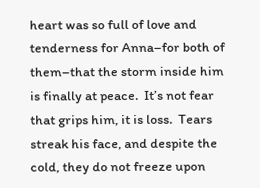heart was so full of love and tenderness for Anna–for both of them–that the storm inside him is finally at peace.  It’s not fear that grips him, it is loss.  Tears streak his face, and despite the cold, they do not freeze upon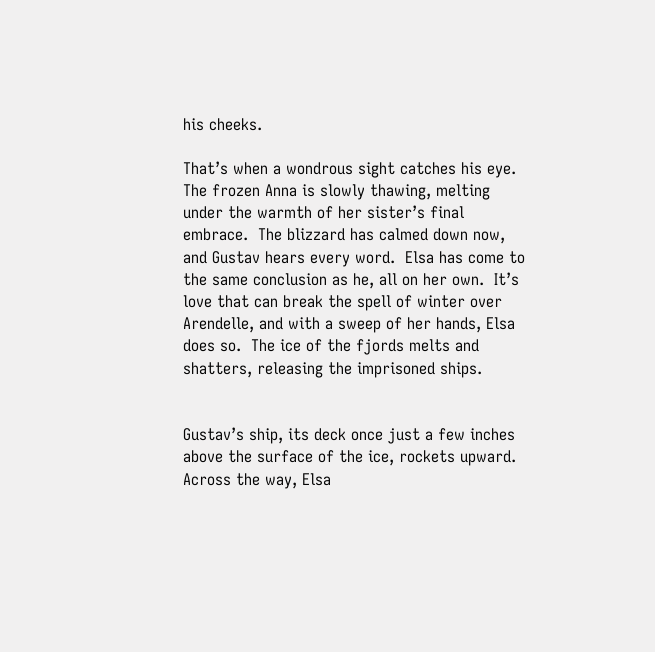his cheeks.

That’s when a wondrous sight catches his eye.  The frozen Anna is slowly thawing, melting under the warmth of her sister’s final embrace.  The blizzard has calmed down now, and Gustav hears every word.  Elsa has come to the same conclusion as he, all on her own.  It’s love that can break the spell of winter over Arendelle, and with a sweep of her hands, Elsa does so.  The ice of the fjords melts and shatters, releasing the imprisoned ships.


Gustav’s ship, its deck once just a few inches above the surface of the ice, rockets upward.  Across the way, Elsa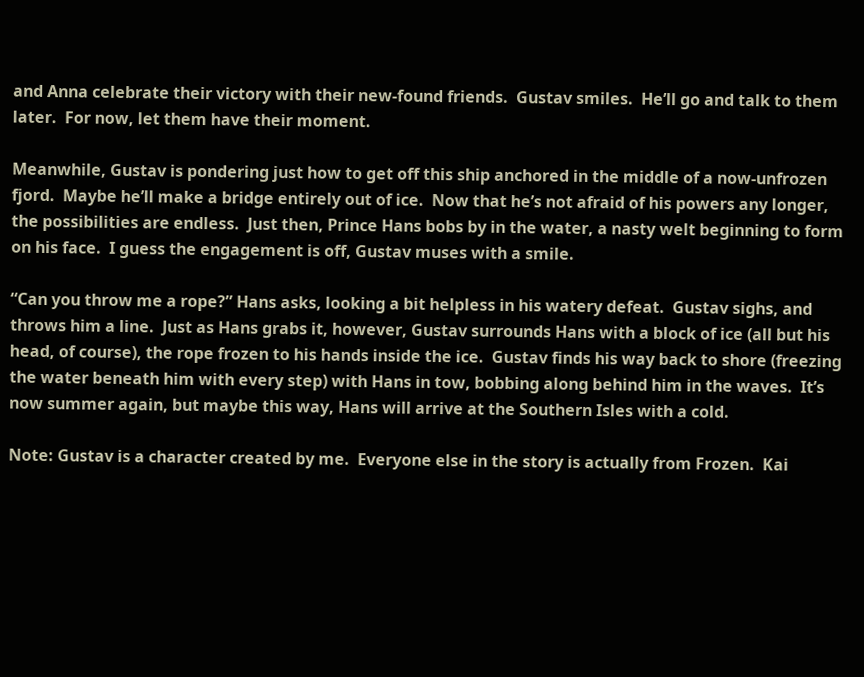and Anna celebrate their victory with their new-found friends.  Gustav smiles.  He’ll go and talk to them later.  For now, let them have their moment.

Meanwhile, Gustav is pondering just how to get off this ship anchored in the middle of a now-unfrozen fjord.  Maybe he’ll make a bridge entirely out of ice.  Now that he’s not afraid of his powers any longer, the possibilities are endless.  Just then, Prince Hans bobs by in the water, a nasty welt beginning to form on his face.  I guess the engagement is off, Gustav muses with a smile.

“Can you throw me a rope?” Hans asks, looking a bit helpless in his watery defeat.  Gustav sighs, and throws him a line.  Just as Hans grabs it, however, Gustav surrounds Hans with a block of ice (all but his head, of course), the rope frozen to his hands inside the ice.  Gustav finds his way back to shore (freezing the water beneath him with every step) with Hans in tow, bobbing along behind him in the waves.  It’s now summer again, but maybe this way, Hans will arrive at the Southern Isles with a cold.

Note: Gustav is a character created by me.  Everyone else in the story is actually from Frozen.  Kai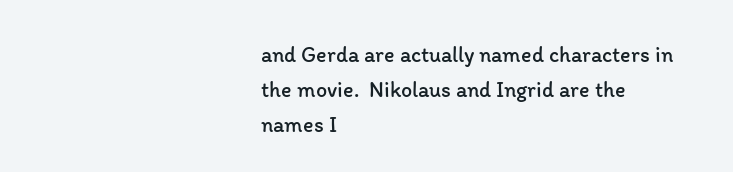and Gerda are actually named characters in the movie.  Nikolaus and Ingrid are the names I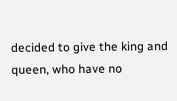decided to give the king and queen, who have no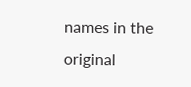names in the original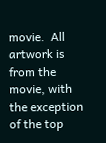movie.  All artwork is from the movie, with the exception of the top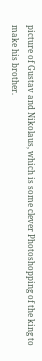picture of Gustav and Nikolaus, which is some clever Photoshopping of the king to make his brother.